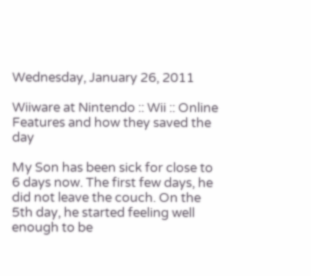Wednesday, January 26, 2011

Wiiware at Nintendo :: Wii :: Online Features and how they saved the day

My Son has been sick for close to 6 days now. The first few days, he did not leave the couch. On the 5th day, he started feeling well enough to be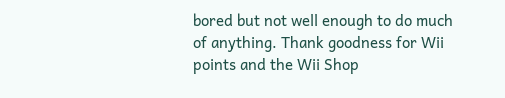bored but not well enough to do much of anything. Thank goodness for Wii points and the Wii Shop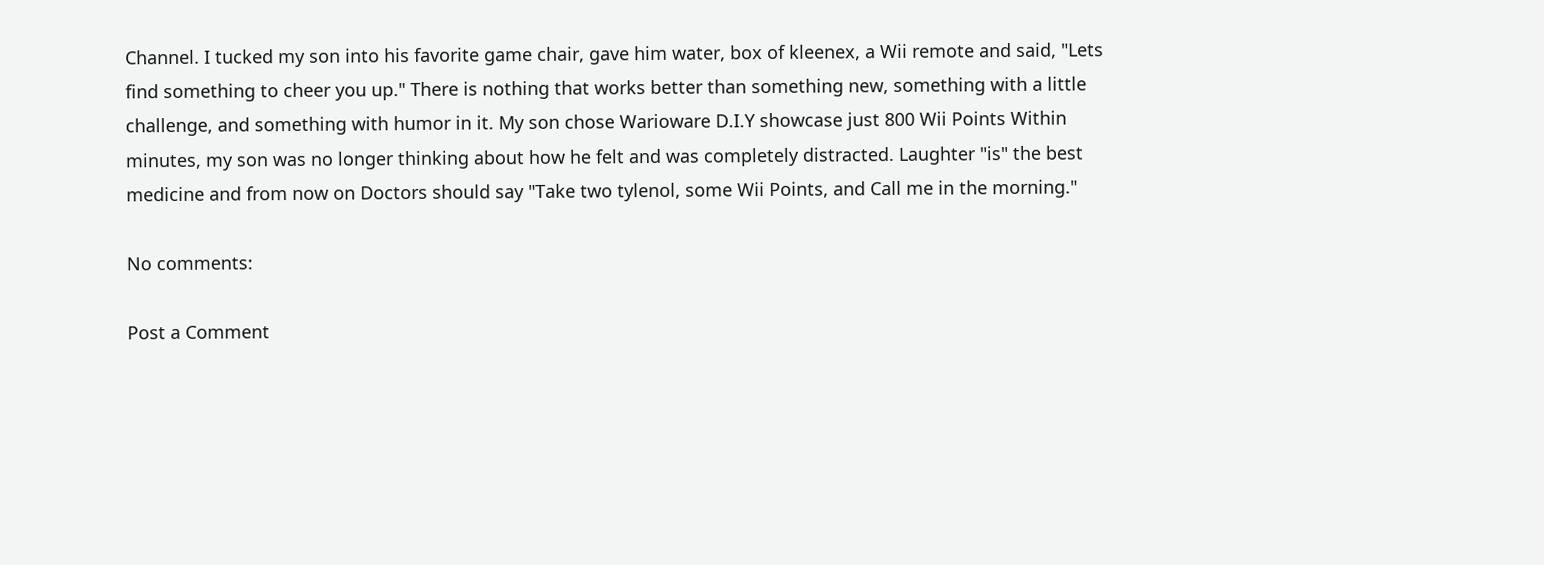Channel. I tucked my son into his favorite game chair, gave him water, box of kleenex, a Wii remote and said, "Lets find something to cheer you up." There is nothing that works better than something new, something with a little challenge, and something with humor in it. My son chose Warioware D.I.Y showcase just 800 Wii Points Within minutes, my son was no longer thinking about how he felt and was completely distracted. Laughter "is" the best medicine and from now on Doctors should say "Take two tylenol, some Wii Points, and Call me in the morning."

No comments:

Post a Comment